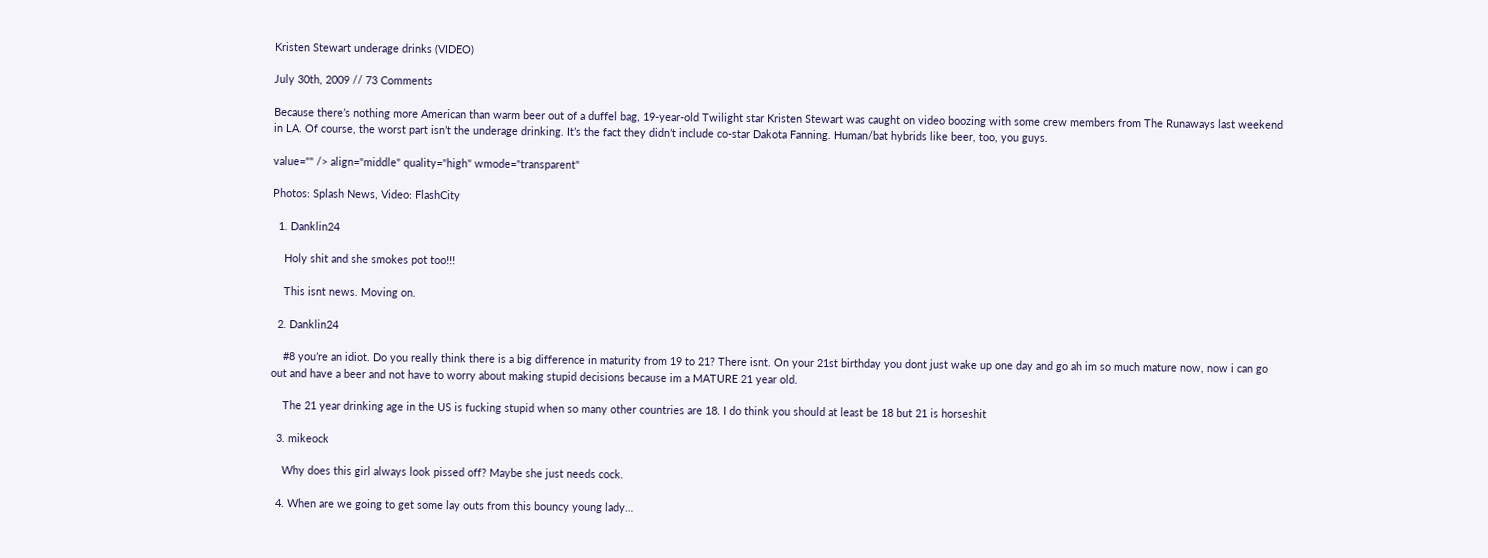Kristen Stewart underage drinks (VIDEO)

July 30th, 2009 // 73 Comments

Because there’s nothing more American than warm beer out of a duffel bag, 19-year-old Twilight star Kristen Stewart was caught on video boozing with some crew members from The Runaways last weekend in LA. Of course, the worst part isn’t the underage drinking. It’s the fact they didn’t include co-star Dakota Fanning. Human/bat hybrids like beer, too, you guys.

value="" /> align="middle" quality="high" wmode="transparent"

Photos: Splash News, Video: FlashCity

  1. Danklin24

    Holy shit and she smokes pot too!!!

    This isnt news. Moving on.

  2. Danklin24

    #8 you’re an idiot. Do you really think there is a big difference in maturity from 19 to 21? There isnt. On your 21st birthday you dont just wake up one day and go ah im so much mature now, now i can go out and have a beer and not have to worry about making stupid decisions because im a MATURE 21 year old.

    The 21 year drinking age in the US is fucking stupid when so many other countries are 18. I do think you should at least be 18 but 21 is horseshit

  3. mikeock

    Why does this girl always look pissed off? Maybe she just needs cock.

  4. When are we going to get some lay outs from this bouncy young lady…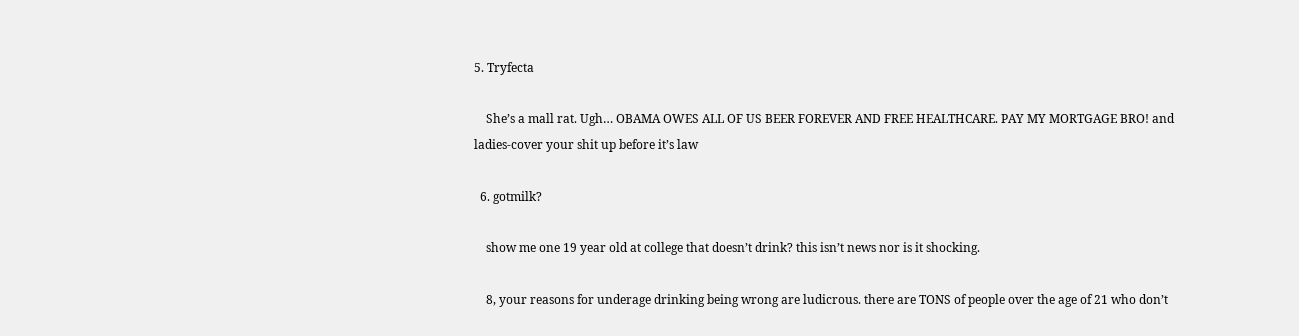5. Tryfecta

    She’s a mall rat. Ugh… OBAMA OWES ALL OF US BEER FOREVER AND FREE HEALTHCARE. PAY MY MORTGAGE BRO! and ladies-cover your shit up before it’s law

  6. gotmilk?

    show me one 19 year old at college that doesn’t drink? this isn’t news nor is it shocking.

    8, your reasons for underage drinking being wrong are ludicrous. there are TONS of people over the age of 21 who don’t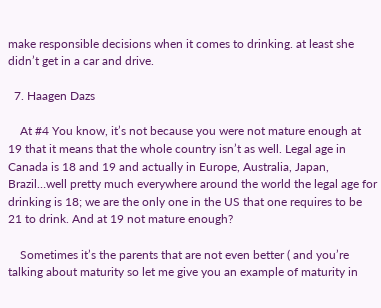make responsible decisions when it comes to drinking. at least she didn’t get in a car and drive.

  7. Haagen Dazs

    At #4 You know, it’s not because you were not mature enough at 19 that it means that the whole country isn’t as well. Legal age in Canada is 18 and 19 and actually in Europe, Australia, Japan, Brazil…well pretty much everywhere around the world the legal age for drinking is 18; we are the only one in the US that one requires to be 21 to drink. And at 19 not mature enough?

    Sometimes it’s the parents that are not even better ( and you’re talking about maturity so let me give you an example of maturity in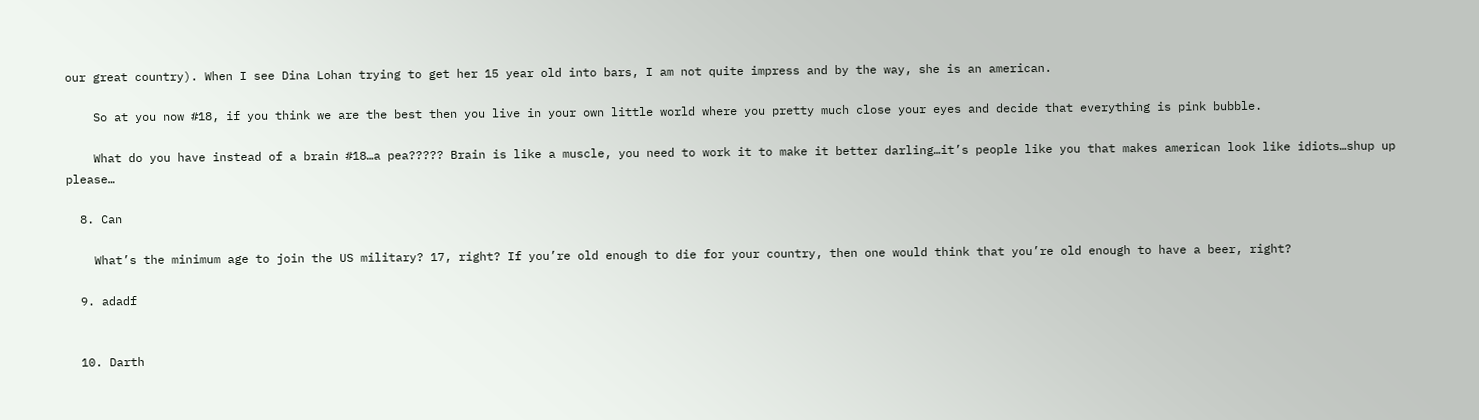our great country). When I see Dina Lohan trying to get her 15 year old into bars, I am not quite impress and by the way, she is an american.

    So at you now #18, if you think we are the best then you live in your own little world where you pretty much close your eyes and decide that everything is pink bubble.

    What do you have instead of a brain #18…a pea????? Brain is like a muscle, you need to work it to make it better darling…it’s people like you that makes american look like idiots…shup up please…

  8. Can

    What’s the minimum age to join the US military? 17, right? If you’re old enough to die for your country, then one would think that you’re old enough to have a beer, right?

  9. adadf


  10. Darth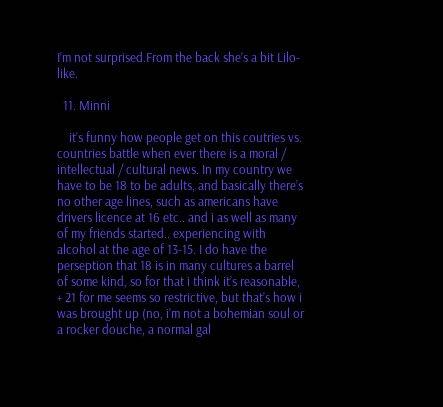I’m not surprised.From the back she’s a bit Lilo-like.

  11. Minni

    it’s funny how people get on this coutries vs. countries battle when ever there is a moral / intellectual / cultural news. In my country we have to be 18 to be adults, and basically there’s no other age lines, such as americans have drivers licence at 16 etc.. and i as well as many of my friends started.. experiencing with alcohol at the age of 13-15. I do have the perseption that 18 is in many cultures a barrel of some kind, so for that i think it’s reasonable, + 21 for me seems so restrictive, but that’s how i was brought up (no, i’m not a bohemian soul or a rocker douche, a normal gal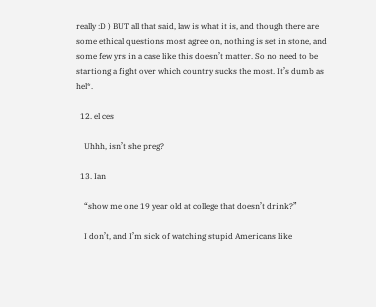really :D ) BUT all that said, law is what it is, and though there are some ethical questions most agree on, nothing is set in stone, and some few yrs in a case like this doesn’t matter. So no need to be startiong a fight over which country sucks the most. It’s dumb as hel*.

  12. el ces

    Uhhh, isn’t she preg?

  13. Ian

    “show me one 19 year old at college that doesn’t drink?”

    I don’t, and I’m sick of watching stupid Americans like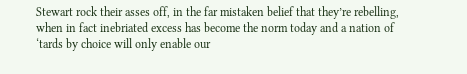Stewart rock their asses off, in the far mistaken belief that they’re rebelling, when in fact inebriated excess has become the norm today and a nation of ‘tards by choice will only enable our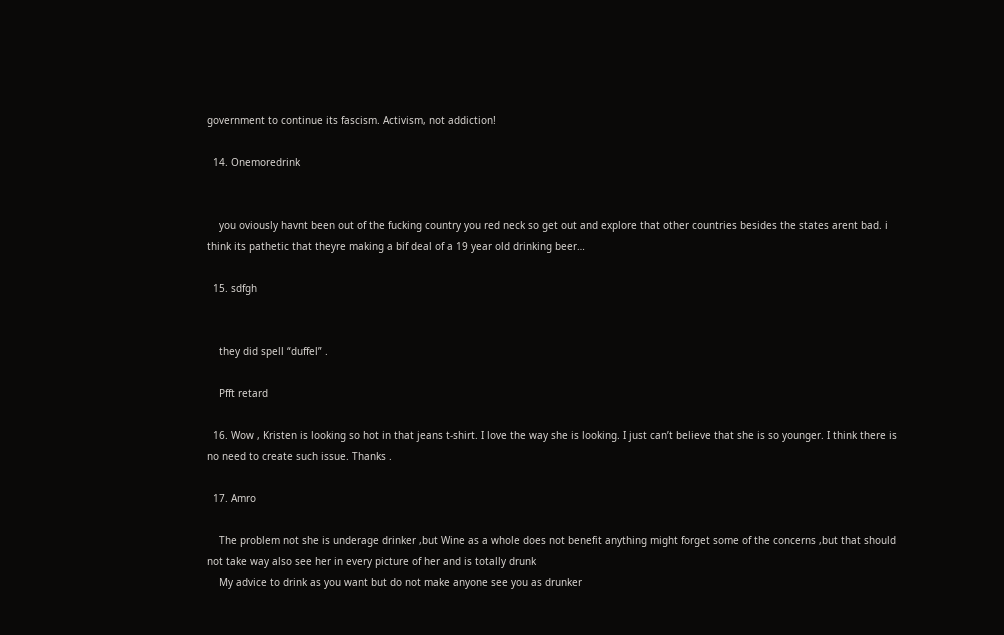government to continue its fascism. Activism, not addiction!

  14. Onemoredrink


    you oviously havnt been out of the fucking country you red neck so get out and explore that other countries besides the states arent bad. i think its pathetic that theyre making a bif deal of a 19 year old drinking beer…

  15. sdfgh


    they did spell “duffel” .

    Pfft retard

  16. Wow , Kristen is looking so hot in that jeans t-shirt. I love the way she is looking. I just can’t believe that she is so younger. I think there is no need to create such issue. Thanks .

  17. Amro

    The problem not she is underage drinker ,but Wine as a whole does not benefit anything might forget some of the concerns ,but that should not take way also see her in every picture of her and is totally drunk
    My advice to drink as you want but do not make anyone see you as drunker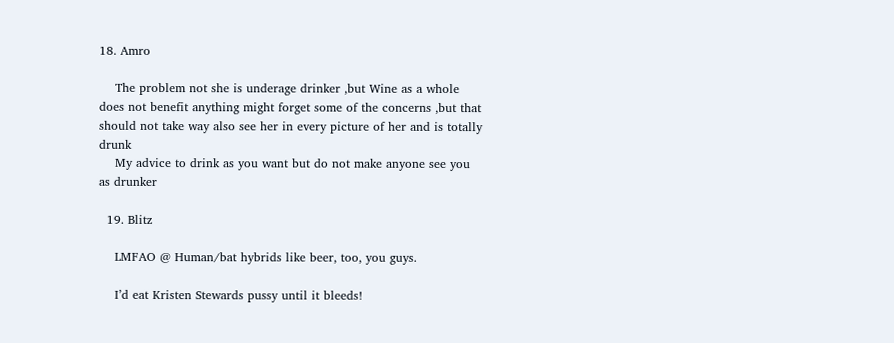18. Amro

    The problem not she is underage drinker ,but Wine as a whole does not benefit anything might forget some of the concerns ,but that should not take way also see her in every picture of her and is totally drunk
    My advice to drink as you want but do not make anyone see you as drunker

  19. Blitz

    LMFAO @ Human/bat hybrids like beer, too, you guys.

    I’d eat Kristen Stewards pussy until it bleeds!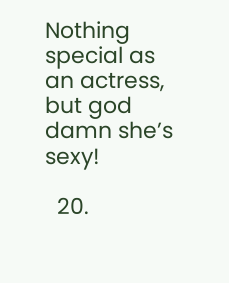Nothing special as an actress, but god damn she’s sexy!

  20.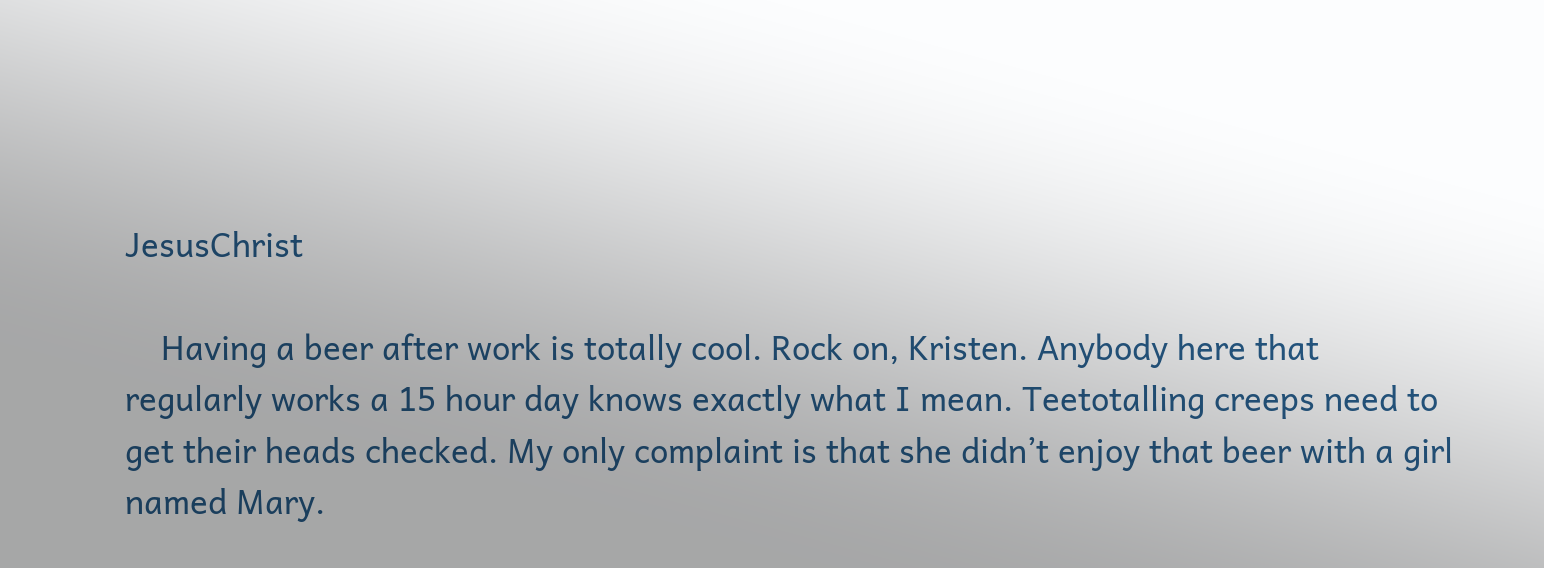JesusChrist

    Having a beer after work is totally cool. Rock on, Kristen. Anybody here that regularly works a 15 hour day knows exactly what I mean. Teetotalling creeps need to get their heads checked. My only complaint is that she didn’t enjoy that beer with a girl named Mary.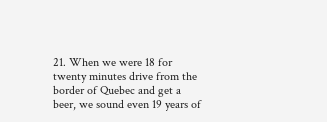21. When we were 18 for twenty minutes drive from the border of Quebec and get a beer, we sound even 19 years of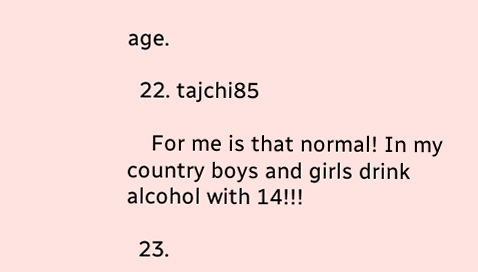age.

  22. tajchi85

    For me is that normal! In my country boys and girls drink alcohol with 14!!!

  23.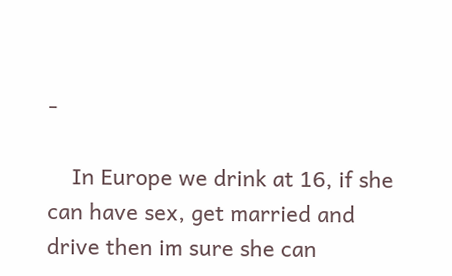-

    In Europe we drink at 16, if she can have sex, get married and drive then im sure she can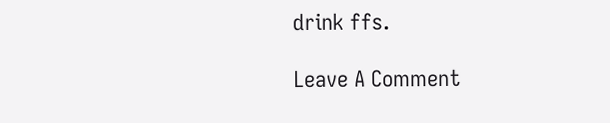drink ffs.

Leave A Comment